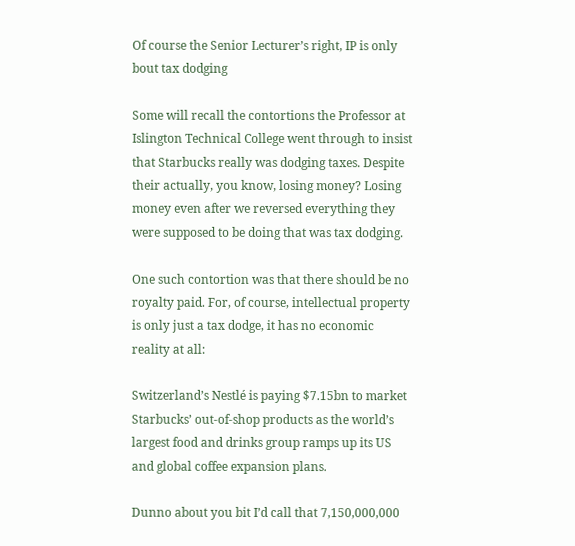Of course the Senior Lecturer’s right, IP is only bout tax dodging

Some will recall the contortions the Professor at Islington Technical College went through to insist that Starbucks really was dodging taxes. Despite their actually, you know, losing money? Losing money even after we reversed everything they were supposed to be doing that was tax dodging.

One such contortion was that there should be no royalty paid. For, of course, intellectual property is only just a tax dodge, it has no economic reality at all:

Switzerland’s Nestlé is paying $7.15bn to market Starbucks’ out-of-shop products as the world’s largest food and drinks group ramps up its US and global coffee expansion plans.

Dunno about you bit I’d call that 7,150,000,000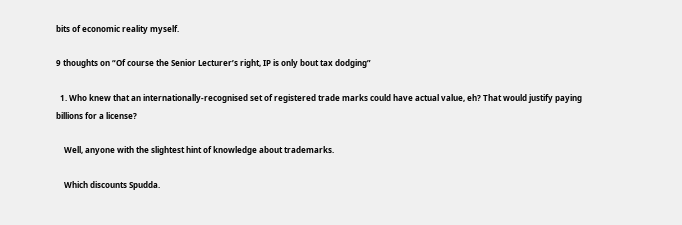bits of economic reality myself.

9 thoughts on “Of course the Senior Lecturer’s right, IP is only bout tax dodging”

  1. Who knew that an internationally-recognised set of registered trade marks could have actual value, eh? That would justify paying billions for a license?

    Well, anyone with the slightest hint of knowledge about trademarks.

    Which discounts Spudda.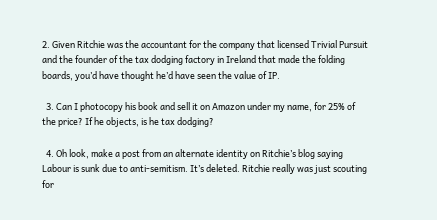2. Given Ritchie was the accountant for the company that licensed Trivial Pursuit and the founder of the tax dodging factory in Ireland that made the folding boards, you’d have thought he’d have seen the value of IP.

  3. Can I photocopy his book and sell it on Amazon under my name, for 25% of the price? If he objects, is he tax dodging?

  4. Oh look, make a post from an alternate identity on Ritchie’s blog saying Labour is sunk due to anti-semitism. It’s deleted. Ritchie really was just scouting for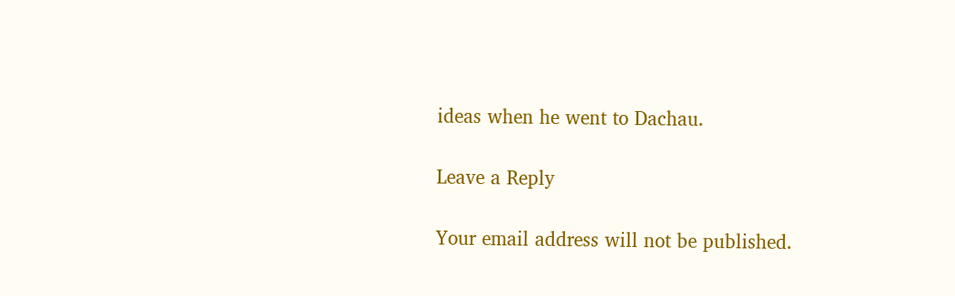ideas when he went to Dachau.

Leave a Reply

Your email address will not be published.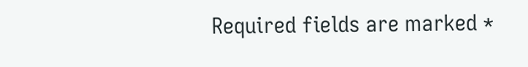Required fields are marked *